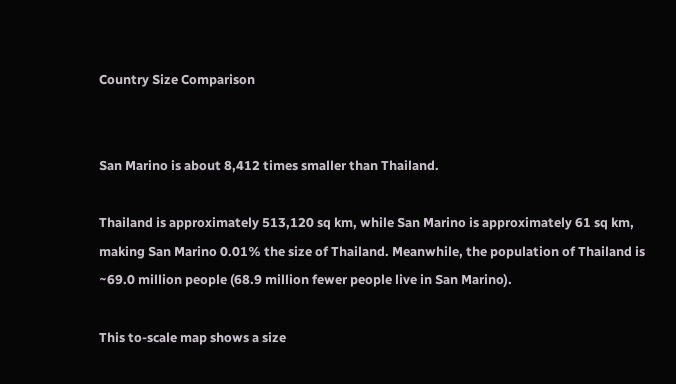Country Size Comparison


San Marino is about 8,412 times smaller than Thailand.

Thailand is approximately 513,120 sq km, while San Marino is approximately 61 sq km, making San Marino 0.01% the size of Thailand. Meanwhile, the population of Thailand is ~69.0 million people (68.9 million fewer people live in San Marino).

This to-scale map shows a size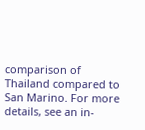comparison of Thailand compared to San Marino. For more details, see an in-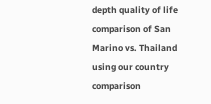depth quality of life comparison of San Marino vs. Thailand using our country comparison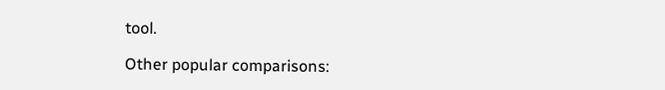tool.

Other popular comparisons: